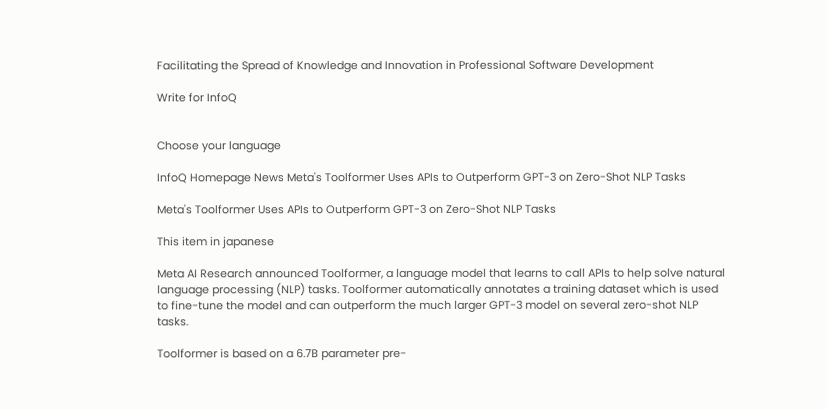Facilitating the Spread of Knowledge and Innovation in Professional Software Development

Write for InfoQ


Choose your language

InfoQ Homepage News Meta's Toolformer Uses APIs to Outperform GPT-3 on Zero-Shot NLP Tasks

Meta's Toolformer Uses APIs to Outperform GPT-3 on Zero-Shot NLP Tasks

This item in japanese

Meta AI Research announced Toolformer, a language model that learns to call APIs to help solve natural language processing (NLP) tasks. Toolformer automatically annotates a training dataset which is used to fine-tune the model and can outperform the much larger GPT-3 model on several zero-shot NLP tasks.

Toolformer is based on a 6.7B parameter pre-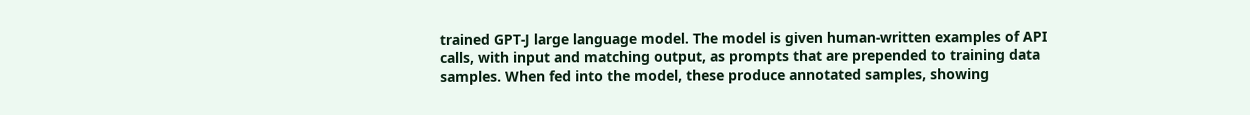trained GPT-J large language model. The model is given human-written examples of API calls, with input and matching output, as prompts that are prepended to training data samples. When fed into the model, these produce annotated samples, showing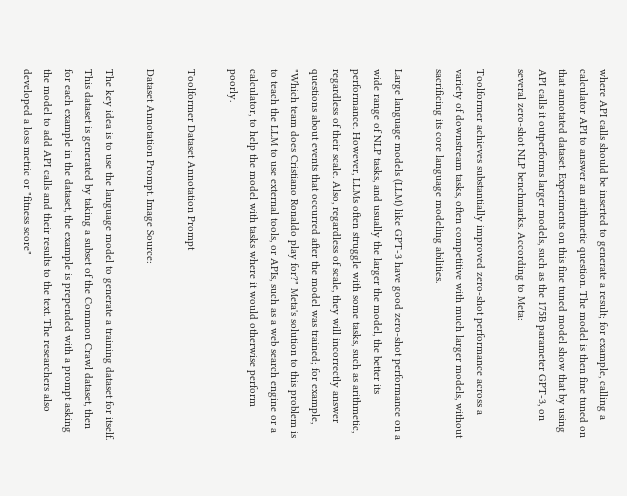where API calls should be inserted to generate a result; for example, calling a calculator API to answer an arithmetic question. The model is then fine tuned on that annotated dataset. Experiments on this fine tuned model show that by using API calls it outperforms larger models, such as the 175B parameter GPT-3, on several zero-shot NLP benchmarks. According to Meta:

Toolformer achieves substantially improved zero-shot performance across a variety of downstream tasks, often competitive with much larger models, without sacrificing its core language modeling abilities.

Large language models (LLM) like GPT-3 have good zero-shot performance on a wide range of NLP tasks, and usually the larger the model, the better its performance. However, LLMs often struggle with some tasks, such as arithmetic, regardless of their scale. Also, regardless of scale, they will incorrectly answer questions about events that occurred after the model was trained; for example, "Which team does Cristiano Ronaldo play for?" Meta's solution to this problem is to teach the LLM to use external tools, or APIs, such as a web search engine or a calculator, to help the model with tasks where it would otherwise perform poorly.

Toolformer Dataset Annotation Prompt

Dataset Annotation Prompt. Image Source:

The key idea is to use the language model to generate a training dataset for itself. This dataset is generated by taking a subset of the Common Crawl dataset, then for each example in the dataset, the example is prepended with a prompt asking the model to add API calls and their results to the text. The researchers also developed a loss metric or "fitness score"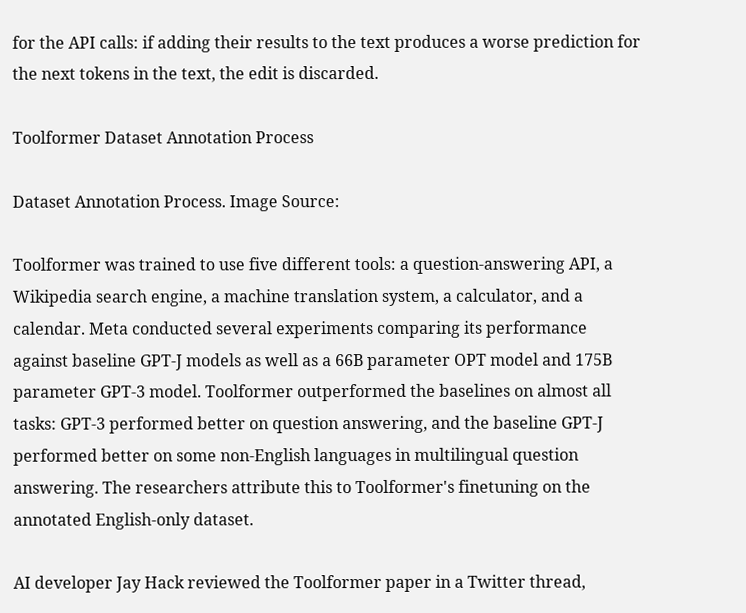for the API calls: if adding their results to the text produces a worse prediction for the next tokens in the text, the edit is discarded.

Toolformer Dataset Annotation Process

Dataset Annotation Process. Image Source:

Toolformer was trained to use five different tools: a question-answering API, a Wikipedia search engine, a machine translation system, a calculator, and a calendar. Meta conducted several experiments comparing its performance against baseline GPT-J models as well as a 66B parameter OPT model and 175B parameter GPT-3 model. Toolformer outperformed the baselines on almost all tasks: GPT-3 performed better on question answering, and the baseline GPT-J performed better on some non-English languages in multilingual question answering. The researchers attribute this to Toolformer's finetuning on the annotated English-only dataset.

AI developer Jay Hack reviewed the Toolformer paper in a Twitter thread,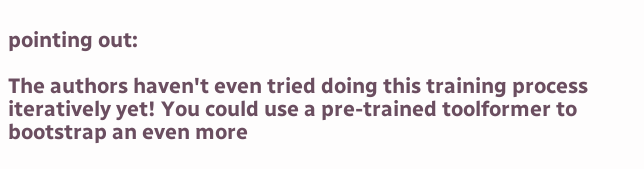pointing out:

The authors haven't even tried doing this training process iteratively yet! You could use a pre-trained toolformer to bootstrap an even more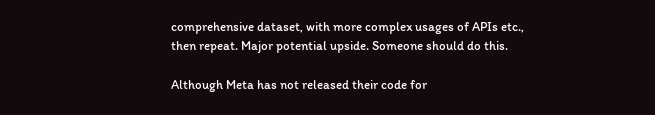comprehensive dataset, with more complex usages of APIs etc., then repeat. Major potential upside. Someone should do this.

Although Meta has not released their code for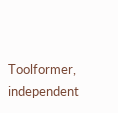Toolformer, independent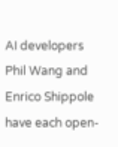AI developers Phil Wang and Enrico Shippole have each open-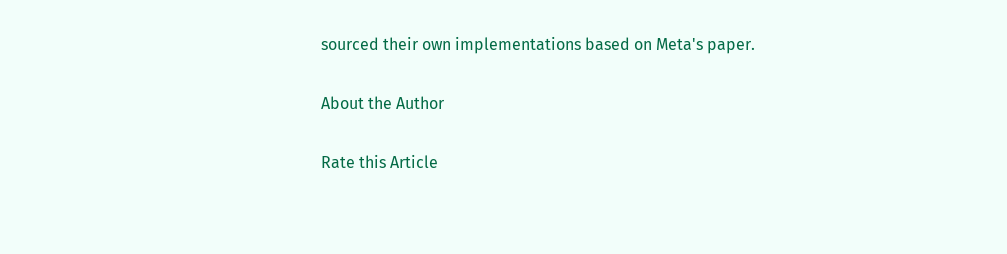sourced their own implementations based on Meta's paper.

About the Author

Rate this Article